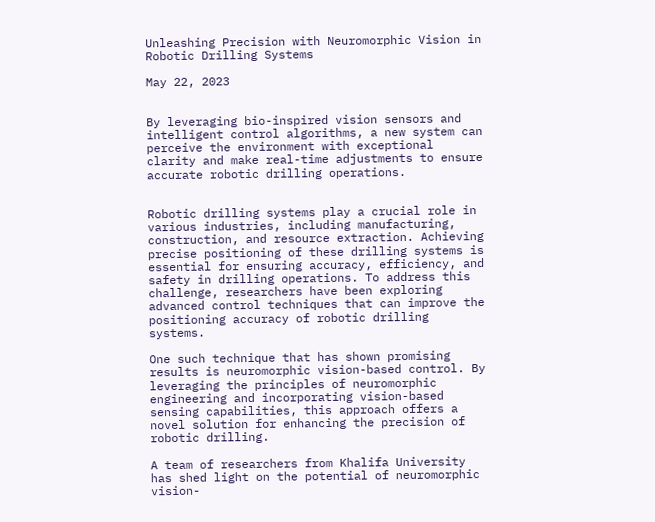Unleashing Precision with Neuromorphic Vision in Robotic Drilling Systems

May 22, 2023


By leveraging bio-inspired vision sensors and intelligent control algorithms, a new system can perceive the environment with exceptional clarity and make real-time adjustments to ensure accurate robotic drilling operations.


Robotic drilling systems play a crucial role in various industries, including manufacturing, construction, and resource extraction. Achieving precise positioning of these drilling systems is essential for ensuring accuracy, efficiency, and safety in drilling operations. To address this challenge, researchers have been exploring advanced control techniques that can improve the positioning accuracy of robotic drilling systems.

One such technique that has shown promising results is neuromorphic vision-based control. By leveraging the principles of neuromorphic engineering and incorporating vision-based sensing capabilities, this approach offers a novel solution for enhancing the precision of robotic drilling.

A team of researchers from Khalifa University has shed light on the potential of neuromorphic vision-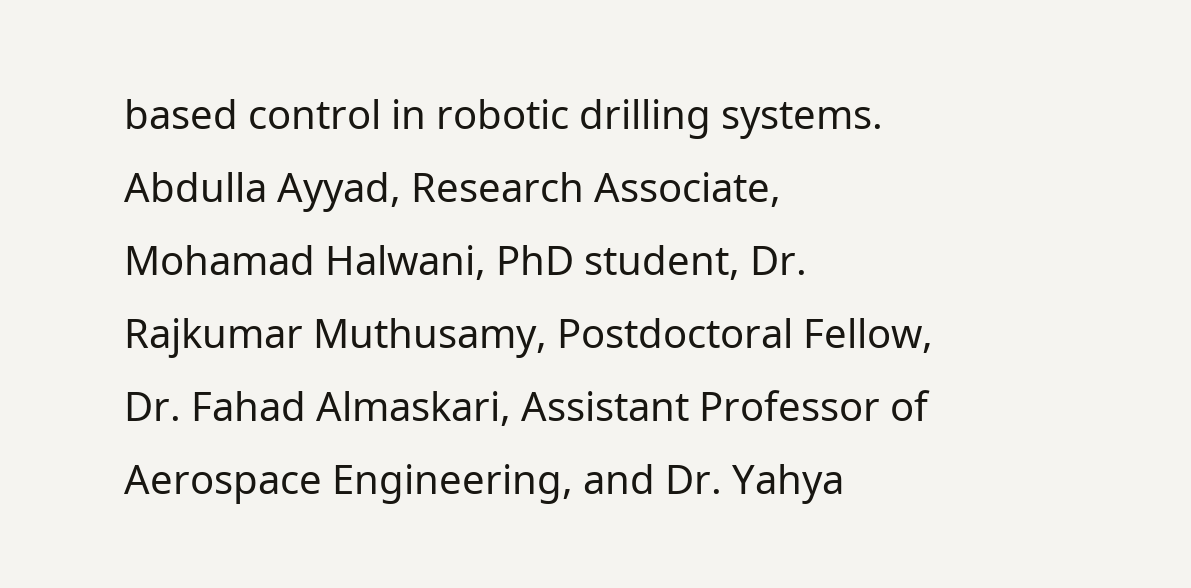based control in robotic drilling systems. Abdulla Ayyad, Research Associate, Mohamad Halwani, PhD student, Dr. Rajkumar Muthusamy, Postdoctoral Fellow, Dr. Fahad Almaskari, Assistant Professor of Aerospace Engineering, and Dr. Yahya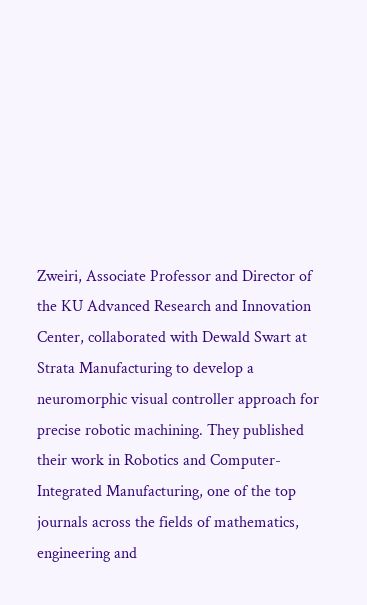Zweiri, Associate Professor and Director of the KU Advanced Research and Innovation Center, collaborated with Dewald Swart at Strata Manufacturing to develop a neuromorphic visual controller approach for precise robotic machining. They published their work in Robotics and Computer-Integrated Manufacturing, one of the top journals across the fields of mathematics, engineering and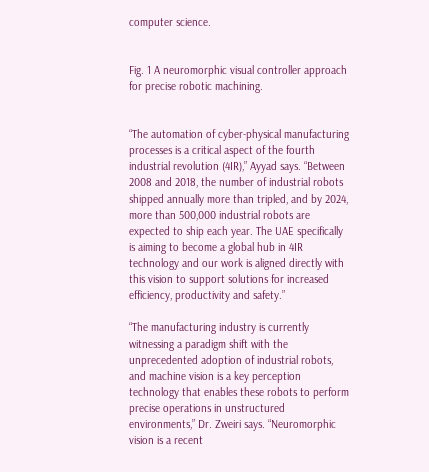computer science.


Fig. 1 A neuromorphic visual controller approach for precise robotic machining.


“The automation of cyber-physical manufacturing processes is a critical aspect of the fourth industrial revolution (4IR),” Ayyad says. “Between 2008 and 2018, the number of industrial robots shipped annually more than tripled, and by 2024, more than 500,000 industrial robots are expected to ship each year. The UAE specifically is aiming to become a global hub in 4IR technology and our work is aligned directly with this vision to support solutions for increased efficiency, productivity and safety.”

“The manufacturing industry is currently witnessing a paradigm shift with the unprecedented adoption of industrial robots, and machine vision is a key perception technology that enables these robots to perform precise operations in unstructured environments,” Dr. Zweiri says. “Neuromorphic vision is a recent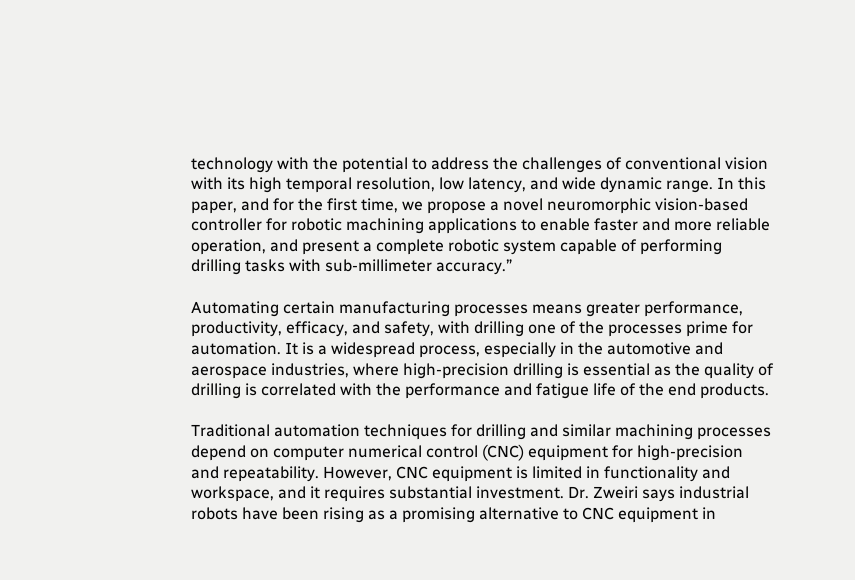technology with the potential to address the challenges of conventional vision with its high temporal resolution, low latency, and wide dynamic range. In this paper, and for the first time, we propose a novel neuromorphic vision-based controller for robotic machining applications to enable faster and more reliable operation, and present a complete robotic system capable of performing drilling tasks with sub-millimeter accuracy.”

Automating certain manufacturing processes means greater performance, productivity, efficacy, and safety, with drilling one of the processes prime for automation. It is a widespread process, especially in the automotive and aerospace industries, where high-precision drilling is essential as the quality of drilling is correlated with the performance and fatigue life of the end products.

Traditional automation techniques for drilling and similar machining processes depend on computer numerical control (CNC) equipment for high-precision and repeatability. However, CNC equipment is limited in functionality and workspace, and it requires substantial investment. Dr. Zweiri says industrial robots have been rising as a promising alternative to CNC equipment in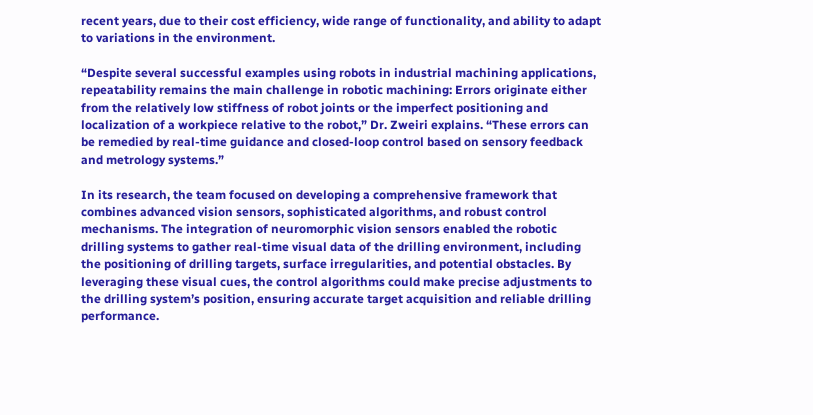recent years, due to their cost efficiency, wide range of functionality, and ability to adapt to variations in the environment.

“Despite several successful examples using robots in industrial machining applications, repeatability remains the main challenge in robotic machining: Errors originate either from the relatively low stiffness of robot joints or the imperfect positioning and localization of a workpiece relative to the robot,” Dr. Zweiri explains. “These errors can be remedied by real-time guidance and closed-loop control based on sensory feedback and metrology systems.”

In its research, the team focused on developing a comprehensive framework that combines advanced vision sensors, sophisticated algorithms, and robust control mechanisms. The integration of neuromorphic vision sensors enabled the robotic drilling systems to gather real-time visual data of the drilling environment, including the positioning of drilling targets, surface irregularities, and potential obstacles. By leveraging these visual cues, the control algorithms could make precise adjustments to the drilling system’s position, ensuring accurate target acquisition and reliable drilling performance.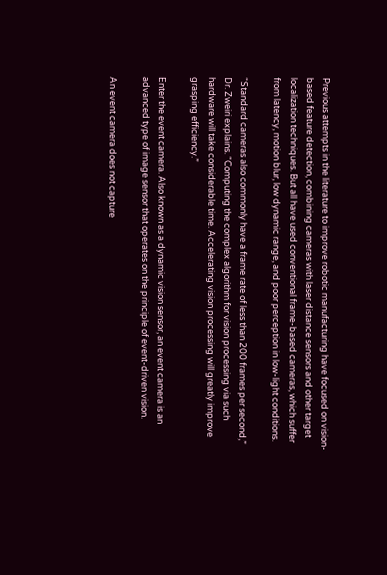Previous attempts in the literature to improve robotic manufacturing have focused on vision-based feature detection, combining cameras with laser distance sensors and other target localization techniques. But all have used conventional frame-based cameras, which suffer from latency, motion blur, low dynamic range, and poor perception in low-light conditions.

“Standard cameras also commonly have a frame rate of less than 200 frames per second,” Dr. Zweiri explains. “Computing the complex algorithm for vision processing via such hardware will take considerable time. Accelerating vision processing will greatly improve grasping efficiency.”

Enter the event camera. Also known as a dynamic vision sensor, an event camera is an advanced type of image sensor that operates on the principle of event-driven vision.

An event camera does not capture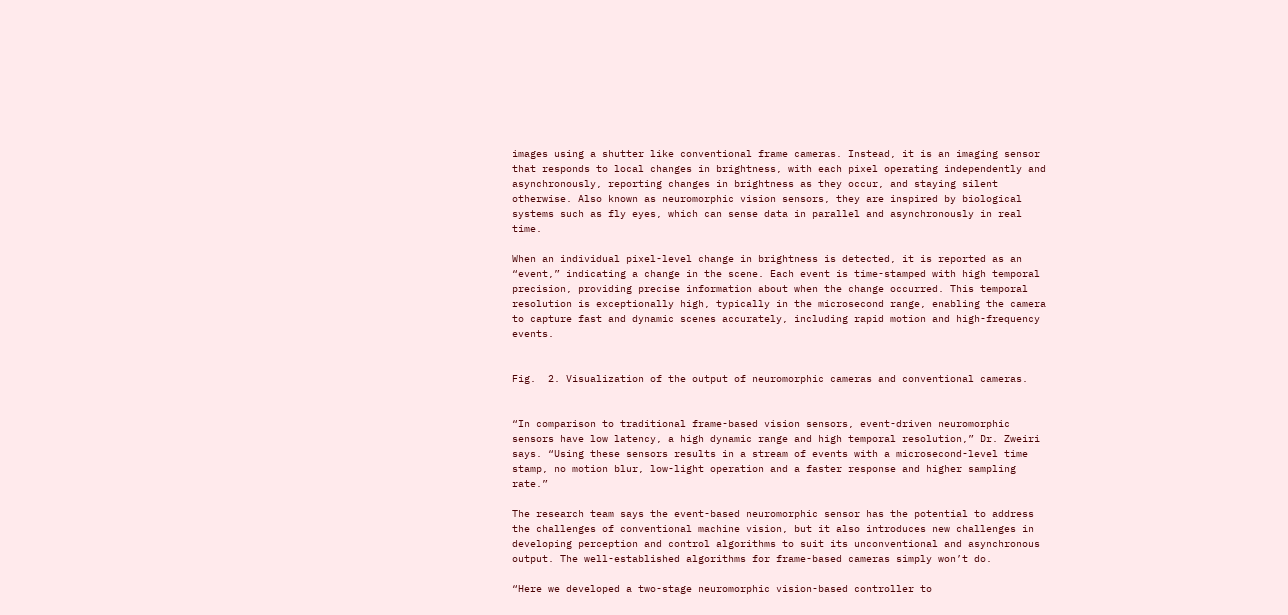images using a shutter like conventional frame cameras. Instead, it is an imaging sensor that responds to local changes in brightness, with each pixel operating independently and asynchronously, reporting changes in brightness as they occur, and staying silent otherwise. Also known as neuromorphic vision sensors, they are inspired by biological systems such as fly eyes, which can sense data in parallel and asynchronously in real time.

When an individual pixel-level change in brightness is detected, it is reported as an “event,” indicating a change in the scene. Each event is time-stamped with high temporal precision, providing precise information about when the change occurred. This temporal resolution is exceptionally high, typically in the microsecond range, enabling the camera to capture fast and dynamic scenes accurately, including rapid motion and high-frequency events.


Fig.  2. Visualization of the output of neuromorphic cameras and conventional cameras.


“In comparison to traditional frame-based vision sensors, event-driven neuromorphic sensors have low latency, a high dynamic range and high temporal resolution,” Dr. Zweiri says. “Using these sensors results in a stream of events with a microsecond-level time stamp, no motion blur, low-light operation and a faster response and higher sampling rate.”

The research team says the event-based neuromorphic sensor has the potential to address the challenges of conventional machine vision, but it also introduces new challenges in developing perception and control algorithms to suit its unconventional and asynchronous output. The well-established algorithms for frame-based cameras simply won’t do.

“Here we developed a two-stage neuromorphic vision-based controller to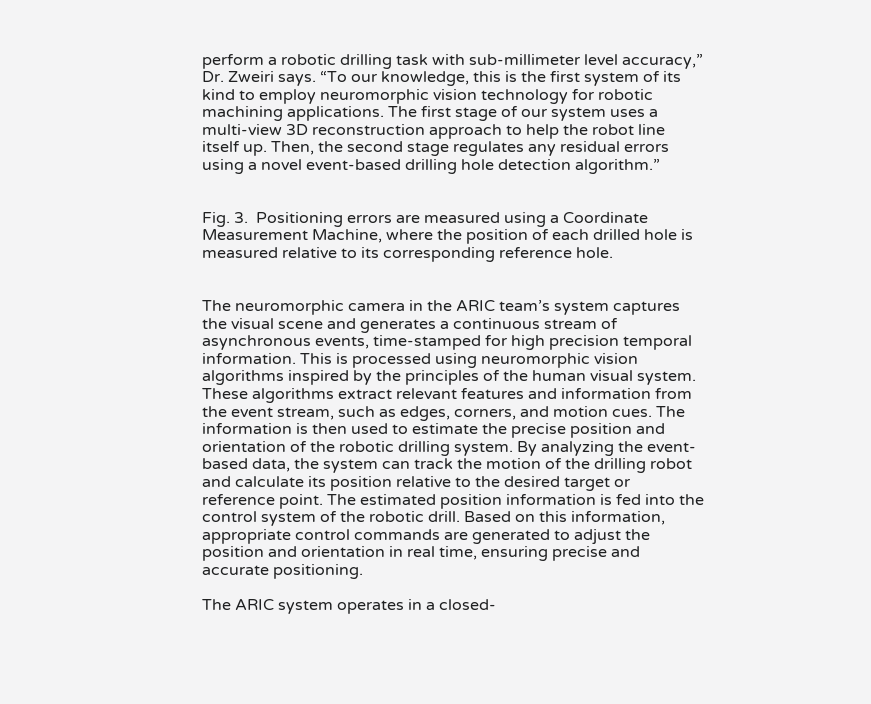perform a robotic drilling task with sub-millimeter level accuracy,” Dr. Zweiri says. “To our knowledge, this is the first system of its kind to employ neuromorphic vision technology for robotic machining applications. The first stage of our system uses a multi-view 3D reconstruction approach to help the robot line itself up. Then, the second stage regulates any residual errors using a novel event-based drilling hole detection algorithm.”


Fig. 3.  Positioning errors are measured using a Coordinate Measurement Machine, where the position of each drilled hole is measured relative to its corresponding reference hole.


The neuromorphic camera in the ARIC team’s system captures the visual scene and generates a continuous stream of asynchronous events, time-stamped for high precision temporal information. This is processed using neuromorphic vision algorithms inspired by the principles of the human visual system. These algorithms extract relevant features and information from the event stream, such as edges, corners, and motion cues. The information is then used to estimate the precise position and orientation of the robotic drilling system. By analyzing the event-based data, the system can track the motion of the drilling robot and calculate its position relative to the desired target or reference point. The estimated position information is fed into the control system of the robotic drill. Based on this information, appropriate control commands are generated to adjust the position and orientation in real time, ensuring precise and accurate positioning.

The ARIC system operates in a closed-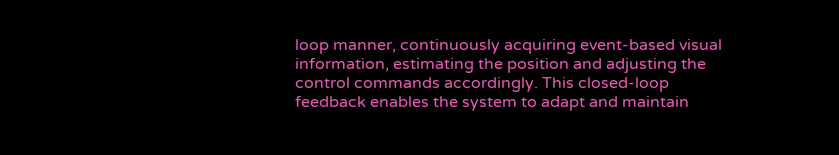loop manner, continuously acquiring event-based visual information, estimating the position and adjusting the control commands accordingly. This closed-loop feedback enables the system to adapt and maintain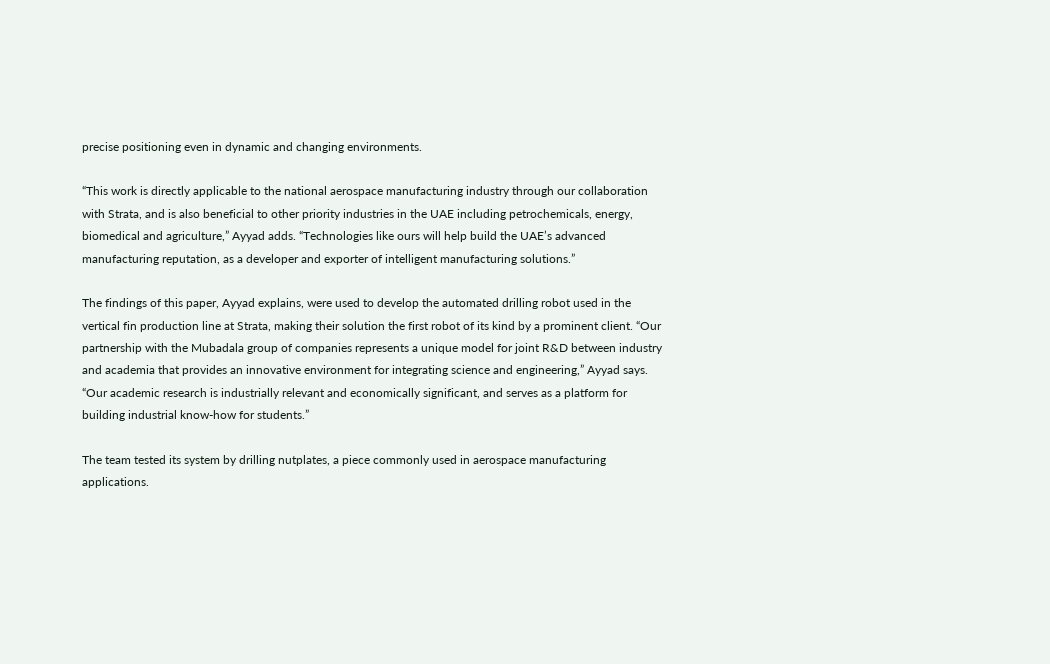precise positioning even in dynamic and changing environments.

“This work is directly applicable to the national aerospace manufacturing industry through our collaboration with Strata, and is also beneficial to other priority industries in the UAE including petrochemicals, energy, biomedical and agriculture,” Ayyad adds. “Technologies like ours will help build the UAE’s advanced manufacturing reputation, as a developer and exporter of intelligent manufacturing solutions.”

The findings of this paper, Ayyad explains, were used to develop the automated drilling robot used in the vertical fin production line at Strata, making their solution the first robot of its kind by a prominent client. “Our partnership with the Mubadala group of companies represents a unique model for joint R&D between industry and academia that provides an innovative environment for integrating science and engineering,” Ayyad says. “Our academic research is industrially relevant and economically significant, and serves as a platform for building industrial know-how for students.”

The team tested its system by drilling nutplates, a piece commonly used in aerospace manufacturing applications.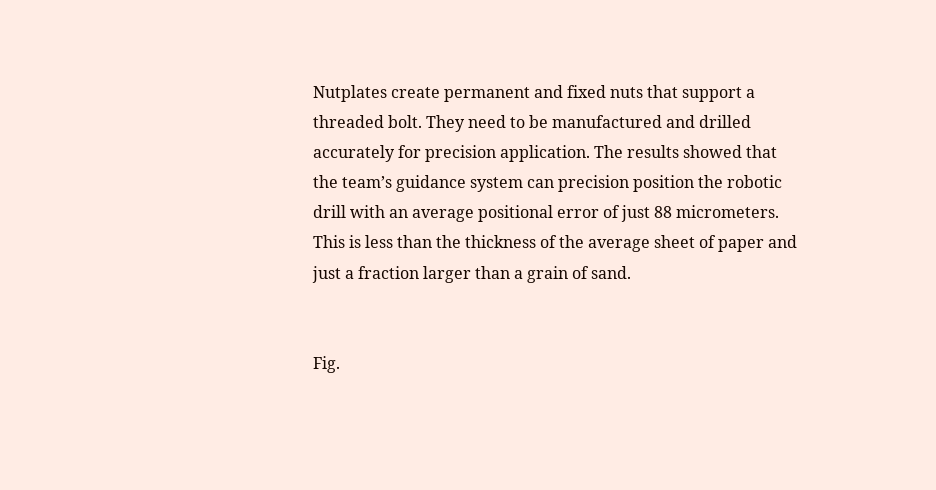Nutplates create permanent and fixed nuts that support a threaded bolt. They need to be manufactured and drilled accurately for precision application. The results showed that the team’s guidance system can precision position the robotic drill with an average positional error of just 88 micrometers. This is less than the thickness of the average sheet of paper and just a fraction larger than a grain of sand.


Fig.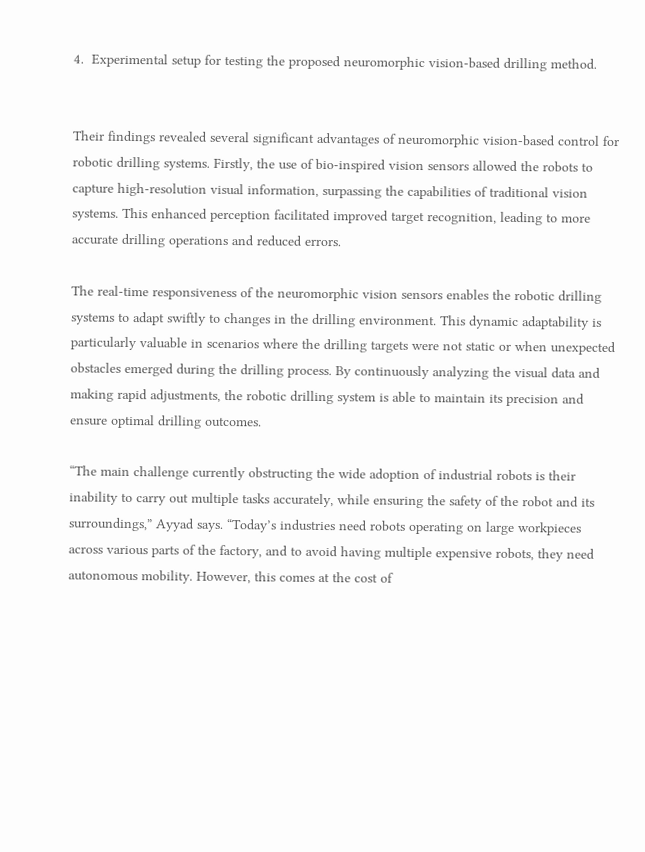4.  Experimental setup for testing the proposed neuromorphic vision-based drilling method.


Their findings revealed several significant advantages of neuromorphic vision-based control for robotic drilling systems. Firstly, the use of bio-inspired vision sensors allowed the robots to capture high-resolution visual information, surpassing the capabilities of traditional vision systems. This enhanced perception facilitated improved target recognition, leading to more accurate drilling operations and reduced errors.

The real-time responsiveness of the neuromorphic vision sensors enables the robotic drilling systems to adapt swiftly to changes in the drilling environment. This dynamic adaptability is particularly valuable in scenarios where the drilling targets were not static or when unexpected obstacles emerged during the drilling process. By continuously analyzing the visual data and making rapid adjustments, the robotic drilling system is able to maintain its precision and ensure optimal drilling outcomes.

“The main challenge currently obstructing the wide adoption of industrial robots is their inability to carry out multiple tasks accurately, while ensuring the safety of the robot and its surroundings,” Ayyad says. “Today’s industries need robots operating on large workpieces across various parts of the factory, and to avoid having multiple expensive robots, they need autonomous mobility. However, this comes at the cost of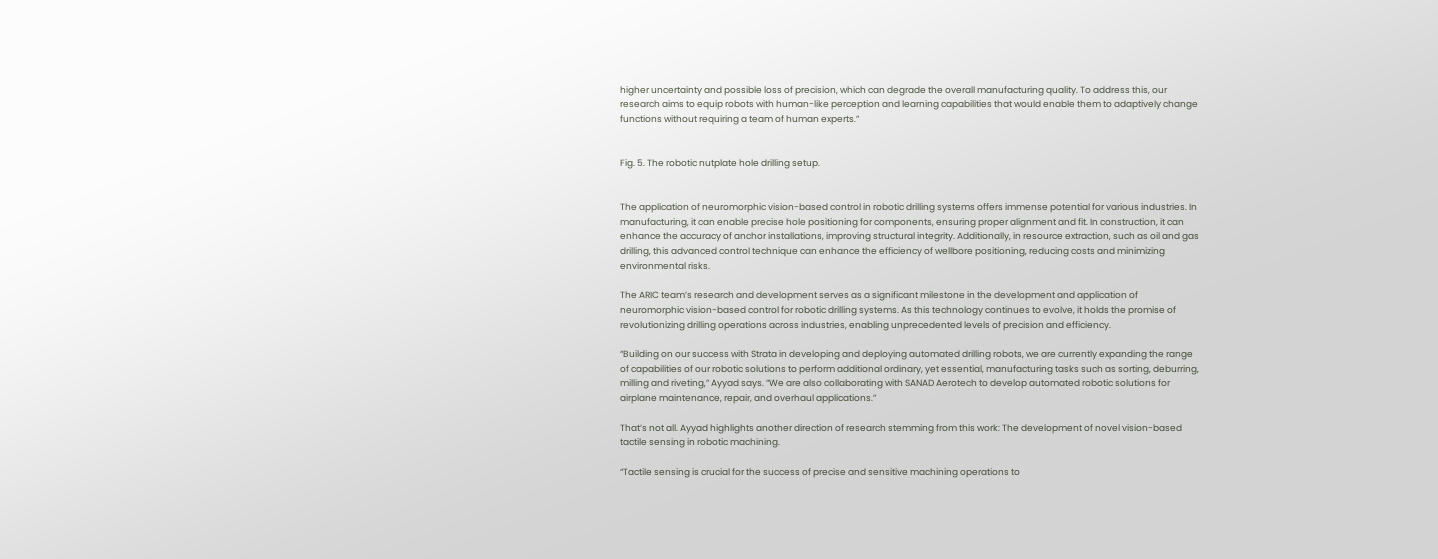higher uncertainty and possible loss of precision, which can degrade the overall manufacturing quality. To address this, our research aims to equip robots with human-like perception and learning capabilities that would enable them to adaptively change functions without requiring a team of human experts.”


Fig. 5. The robotic nutplate hole drilling setup.


The application of neuromorphic vision-based control in robotic drilling systems offers immense potential for various industries. In manufacturing, it can enable precise hole positioning for components, ensuring proper alignment and fit. In construction, it can enhance the accuracy of anchor installations, improving structural integrity. Additionally, in resource extraction, such as oil and gas drilling, this advanced control technique can enhance the efficiency of wellbore positioning, reducing costs and minimizing environmental risks.

The ARIC team’s research and development serves as a significant milestone in the development and application of neuromorphic vision-based control for robotic drilling systems. As this technology continues to evolve, it holds the promise of revolutionizing drilling operations across industries, enabling unprecedented levels of precision and efficiency.

“Building on our success with Strata in developing and deploying automated drilling robots, we are currently expanding the range of capabilities of our robotic solutions to perform additional ordinary, yet essential, manufacturing tasks such as sorting, deburring, milling and riveting,” Ayyad says. “We are also collaborating with SANAD Aerotech to develop automated robotic solutions for airplane maintenance, repair, and overhaul applications.”

That’s not all. Ayyad highlights another direction of research stemming from this work: The development of novel vision-based tactile sensing in robotic machining.

“Tactile sensing is crucial for the success of precise and sensitive machining operations to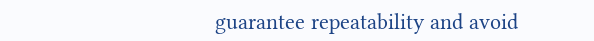guarantee repeatability and avoid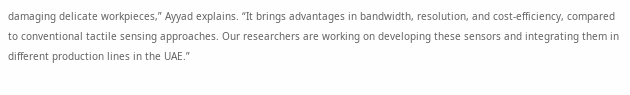damaging delicate workpieces,” Ayyad explains. “It brings advantages in bandwidth, resolution, and cost-efficiency, compared to conventional tactile sensing approaches. Our researchers are working on developing these sensors and integrating them in different production lines in the UAE.”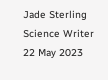Jade Sterling
Science Writer
22 May 2023